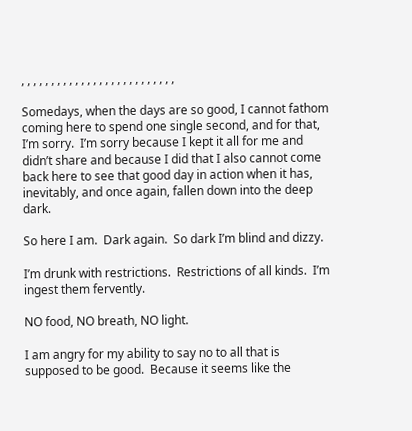, , , , , , , , , , , , , , , , , , , , , , , , , ,

Somedays, when the days are so good, I cannot fathom coming here to spend one single second, and for that, I’m sorry.  I’m sorry because I kept it all for me and didn’t share and because I did that I also cannot come back here to see that good day in action when it has, inevitably, and once again, fallen down into the deep dark.

So here I am.  Dark again.  So dark I’m blind and dizzy.

I’m drunk with restrictions.  Restrictions of all kinds.  I’m ingest them fervently.

NO food, NO breath, NO light.

I am angry for my ability to say no to all that is supposed to be good.  Because it seems like the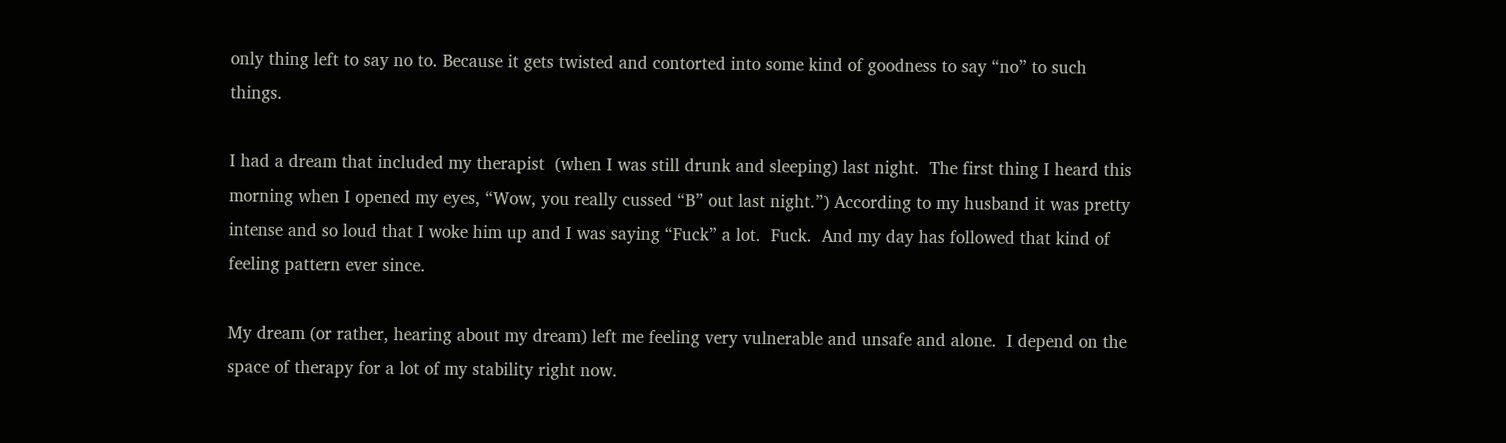only thing left to say no to. Because it gets twisted and contorted into some kind of goodness to say “no” to such things.

I had a dream that included my therapist  (when I was still drunk and sleeping) last night.  The first thing I heard this morning when I opened my eyes, “Wow, you really cussed “B” out last night.”) According to my husband it was pretty intense and so loud that I woke him up and I was saying “Fuck” a lot.  Fuck.  And my day has followed that kind of feeling pattern ever since.

My dream (or rather, hearing about my dream) left me feeling very vulnerable and unsafe and alone.  I depend on the space of therapy for a lot of my stability right now.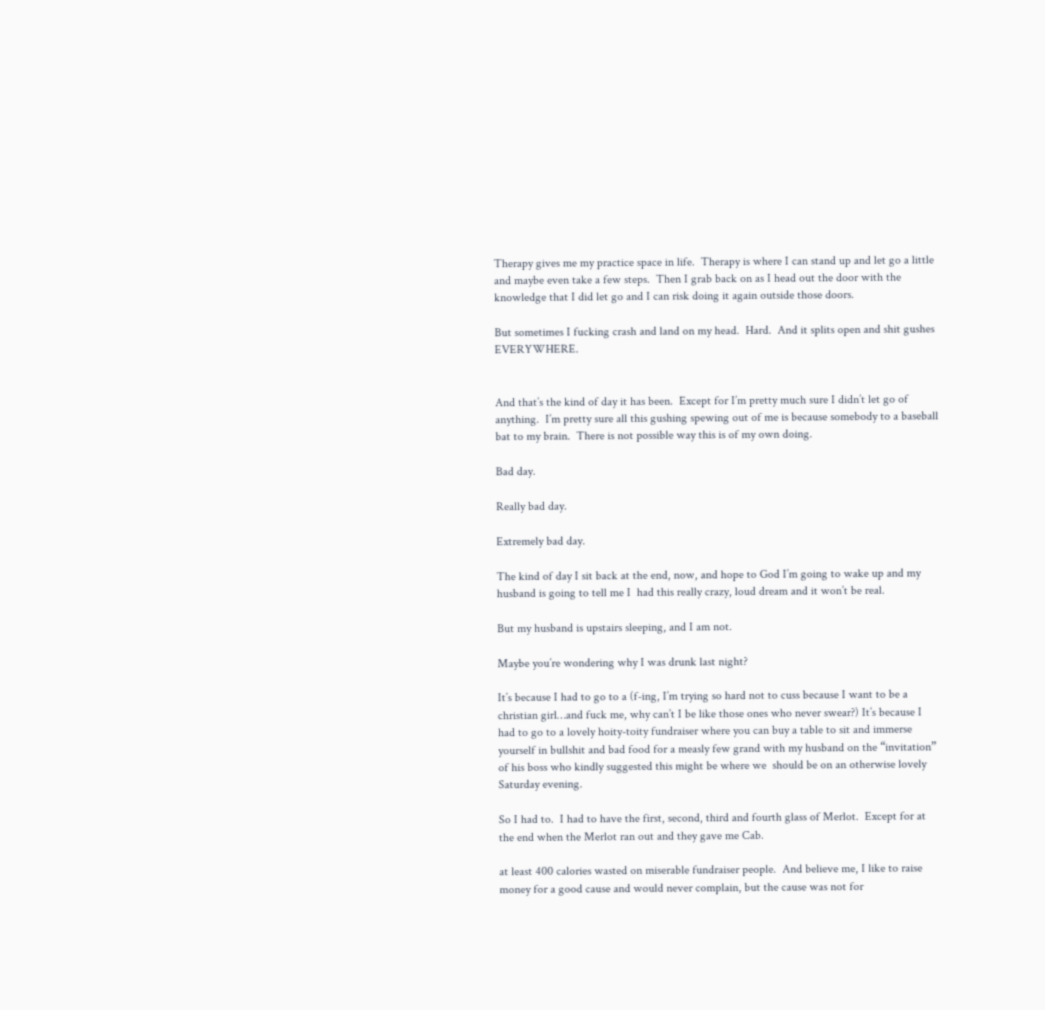Therapy gives me my practice space in life.  Therapy is where I can stand up and let go a little and maybe even take a few steps.  Then I grab back on as I head out the door with the knowledge that I did let go and I can risk doing it again outside those doors.

But sometimes I fucking crash and land on my head.  Hard.  And it splits open and shit gushes EVERYWHERE.


And that’s the kind of day it has been.  Except for I’m pretty much sure I didn’t let go of anything.  I’m pretty sure all this gushing spewing out of me is because somebody to a baseball bat to my brain.  There is not possible way this is of my own doing.

Bad day.

Really bad day.

Extremely bad day.

The kind of day I sit back at the end, now, and hope to God I’m going to wake up and my husband is going to tell me I  had this really crazy, loud dream and it won’t be real.

But my husband is upstairs sleeping, and I am not.

Maybe you’re wondering why I was drunk last night?

It’s because I had to go to a (f-ing, I’m trying so hard not to cuss because I want to be a christian girl…and fuck me, why can’t I be like those ones who never swear?) It’s because I had to go to a lovely hoity-toity fundraiser where you can buy a table to sit and immerse yourself in bullshit and bad food for a measly few grand with my husband on the “invitation” of his boss who kindly suggested this might be where we  should be on an otherwise lovely Saturday evening.

So I had to.  I had to have the first, second, third and fourth glass of Merlot.  Except for at the end when the Merlot ran out and they gave me Cab.

at least 400 calories wasted on miserable fundraiser people.  And believe me, I like to raise money for a good cause and would never complain, but the cause was not for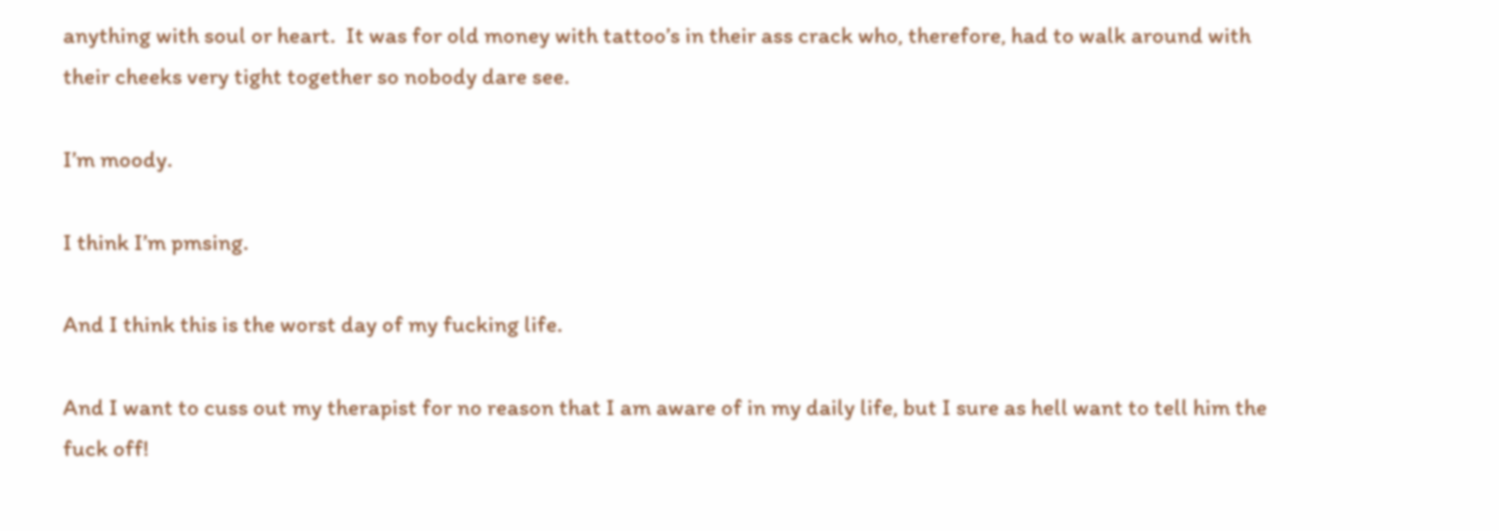anything with soul or heart.  It was for old money with tattoo’s in their ass crack who, therefore, had to walk around with their cheeks very tight together so nobody dare see.

I’m moody.

I think I’m pmsing.

And I think this is the worst day of my fucking life.

And I want to cuss out my therapist for no reason that I am aware of in my daily life, but I sure as hell want to tell him the fuck off!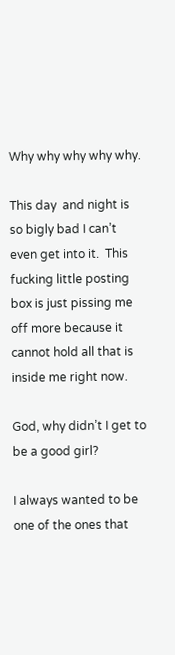Why why why why why.

This day  and night is so bigly bad I can’t even get into it.  This fucking little posting box is just pissing me off more because it cannot hold all that is inside me right now.

God, why didn’t I get to be a good girl?

I always wanted to be one of the ones that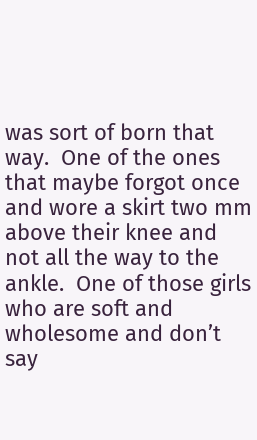was sort of born that way.  One of the ones that maybe forgot once and wore a skirt two mm above their knee and not all the way to the ankle.  One of those girls who are soft and wholesome and don’t say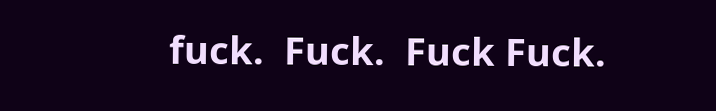fuck.  Fuck.  Fuck Fuck.